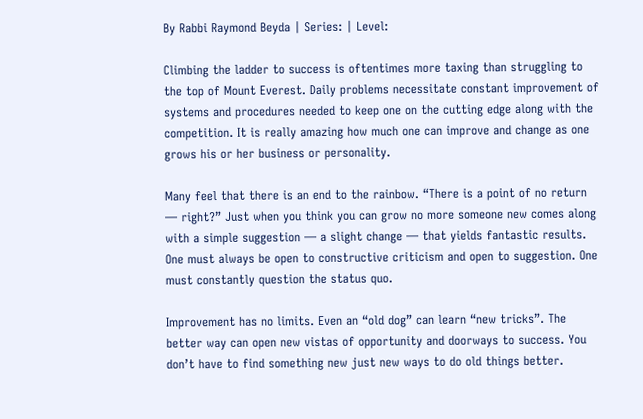By Rabbi Raymond Beyda | Series: | Level:

Climbing the ladder to success is oftentimes more taxing than struggling to the top of Mount Everest. Daily problems necessitate constant improvement of systems and procedures needed to keep one on the cutting edge along with the competition. It is really amazing how much one can improve and change as one grows his or her business or personality.

Many feel that there is an end to the rainbow. “There is a point of no return — right?” Just when you think you can grow no more someone new comes along with a simple suggestion — a slight change — that yields fantastic results. One must always be open to constructive criticism and open to suggestion. One must constantly question the status quo.

Improvement has no limits. Even an “old dog” can learn “new tricks”. The better way can open new vistas of opportunity and doorways to success. You don’t have to find something new just new ways to do old things better.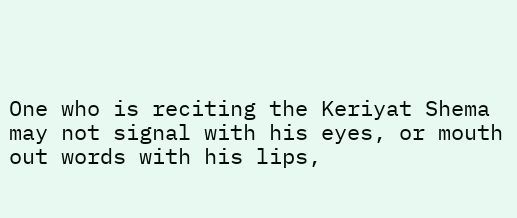One who is reciting the Keriyat Shema may not signal with his eyes, or mouth out words with his lips,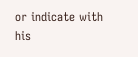or indicate with his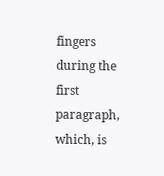fingers during the first paragraph, which, is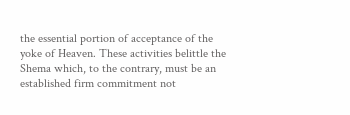the essential portion of acceptance of the yoke of Heaven. These activities belittle the Shema which, to the contrary, must be an established firm commitment not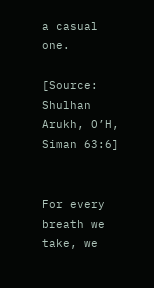a casual one.

[Source: Shulhan Arukh, O’H, Siman 63:6]


For every breath we take, we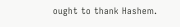ought to thank Hashem.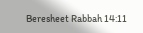Beresheet Rabbah 14:11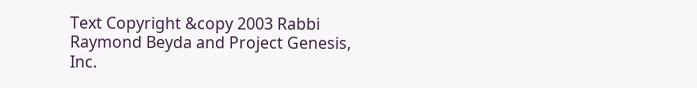Text Copyright &copy 2003 Rabbi Raymond Beyda and Project Genesis, Inc.